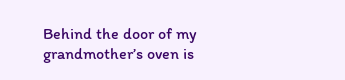Behind the door of my grandmother’s oven is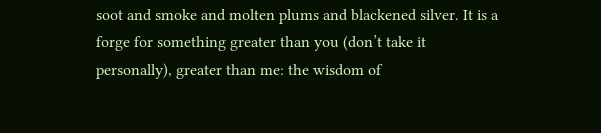soot and smoke and molten plums and blackened silver. It is a forge for something greater than you (don’t take it personally), greater than me: the wisdom of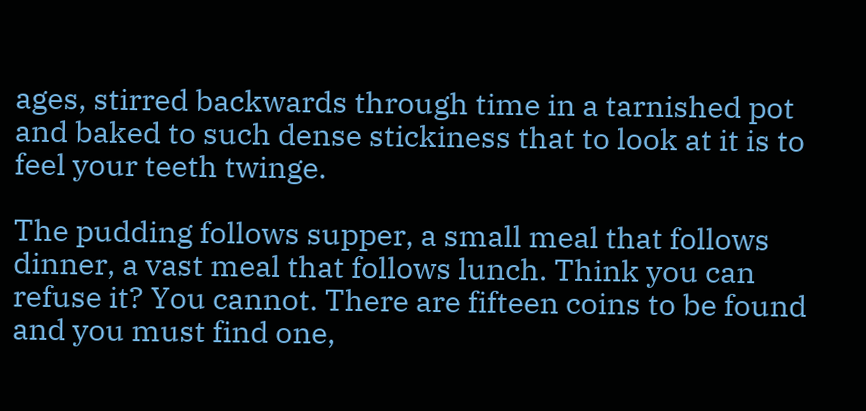ages, stirred backwards through time in a tarnished pot and baked to such dense stickiness that to look at it is to feel your teeth twinge.

The pudding follows supper, a small meal that follows dinner, a vast meal that follows lunch. Think you can refuse it? You cannot. There are fifteen coins to be found and you must find one,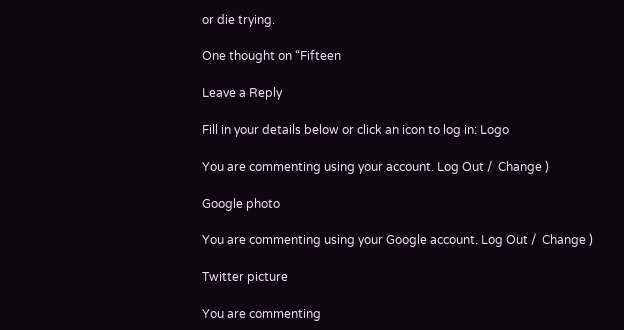or die trying.

One thought on “Fifteen

Leave a Reply

Fill in your details below or click an icon to log in: Logo

You are commenting using your account. Log Out /  Change )

Google photo

You are commenting using your Google account. Log Out /  Change )

Twitter picture

You are commenting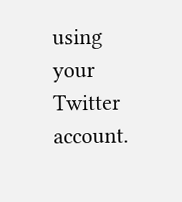using your Twitter account.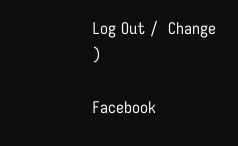Log Out /  Change )

Facebook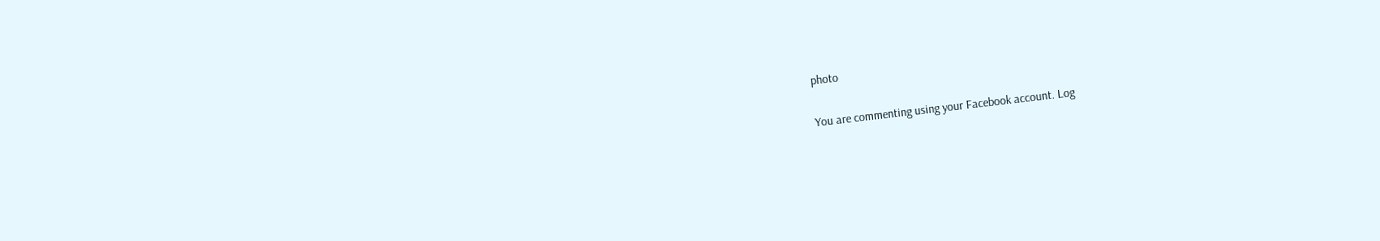photo

You are commenting using your Facebook account. Log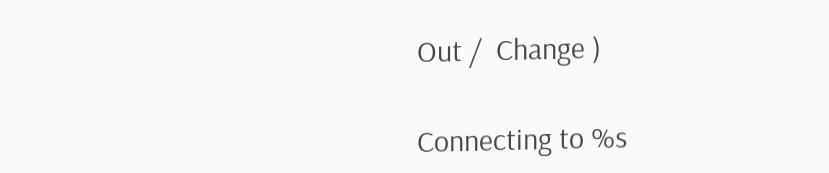Out /  Change )

Connecting to %s